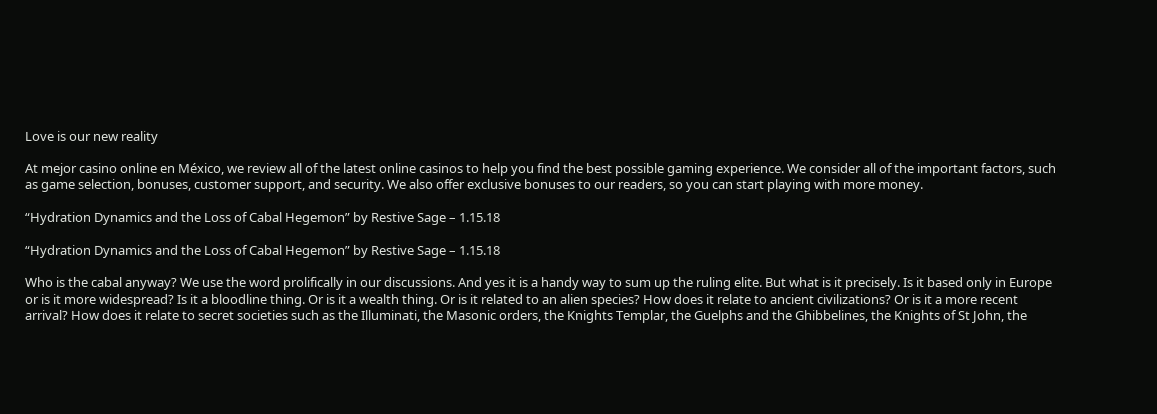Love is our new reality

At mejor casino online en México, we review all of the latest online casinos to help you find the best possible gaming experience. We consider all of the important factors, such as game selection, bonuses, customer support, and security. We also offer exclusive bonuses to our readers, so you can start playing with more money.

“Hydration Dynamics and the Loss of Cabal Hegemon” by Restive Sage – 1.15.18

“Hydration Dynamics and the Loss of Cabal Hegemon” by Restive Sage – 1.15.18

Who is the cabal anyway? We use the word prolifically in our discussions. And yes it is a handy way to sum up the ruling elite. But what is it precisely. Is it based only in Europe or is it more widespread? Is it a bloodline thing. Or is it a wealth thing. Or is it related to an alien species? How does it relate to ancient civilizations? Or is it a more recent arrival? How does it relate to secret societies such as the Illuminati, the Masonic orders, the Knights Templar, the Guelphs and the Ghibbelines, the Knights of St John, the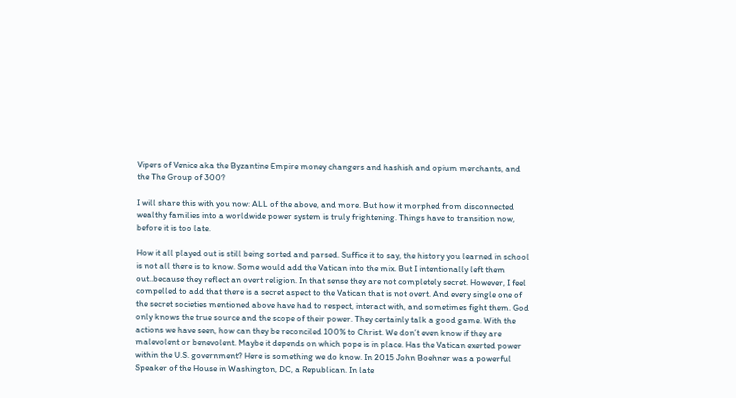Vipers of Venice aka the Byzantine Empire money changers and hashish and opium merchants, and the The Group of 300?

I will share this with you now: ALL of the above, and more. But how it morphed from disconnected wealthy families into a worldwide power system is truly frightening. Things have to transition now, before it is too late.

How it all played out is still being sorted and parsed. Suffice it to say, the history you learned in school is not all there is to know. Some would add the Vatican into the mix. But I intentionally left them out..because they reflect an overt religion. In that sense they are not completely secret. However, I feel compelled to add that there is a secret aspect to the Vatican that is not overt. And every single one of the secret societies mentioned above have had to respect, interact with, and sometimes fight them. God only knows the true source and the scope of their power. They certainly talk a good game. With the actions we have seen, how can they be reconciled 100% to Christ. We don’t even know if they are malevolent or benevolent. Maybe it depends on which pope is in place. Has the Vatican exerted power within the U.S. government? Here is something we do know. In 2015 John Boehner was a powerful Speaker of the House in Washington, DC, a Republican. In late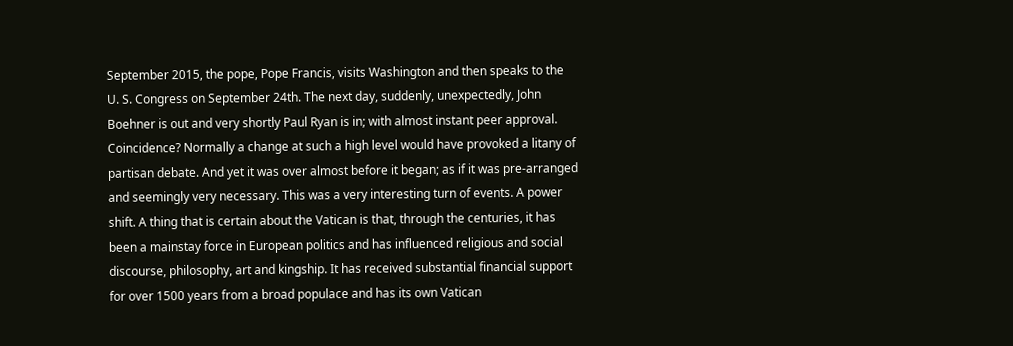September 2015, the pope, Pope Francis, visits Washington and then speaks to the U. S. Congress on September 24th. The next day, suddenly, unexpectedly, John Boehner is out and very shortly Paul Ryan is in; with almost instant peer approval. Coincidence? Normally a change at such a high level would have provoked a litany of partisan debate. And yet it was over almost before it began; as if it was pre-arranged and seemingly very necessary. This was a very interesting turn of events. A power shift. A thing that is certain about the Vatican is that, through the centuries, it has been a mainstay force in European politics and has influenced religious and social discourse, philosophy, art and kingship. It has received substantial financial support for over 1500 years from a broad populace and has its own Vatican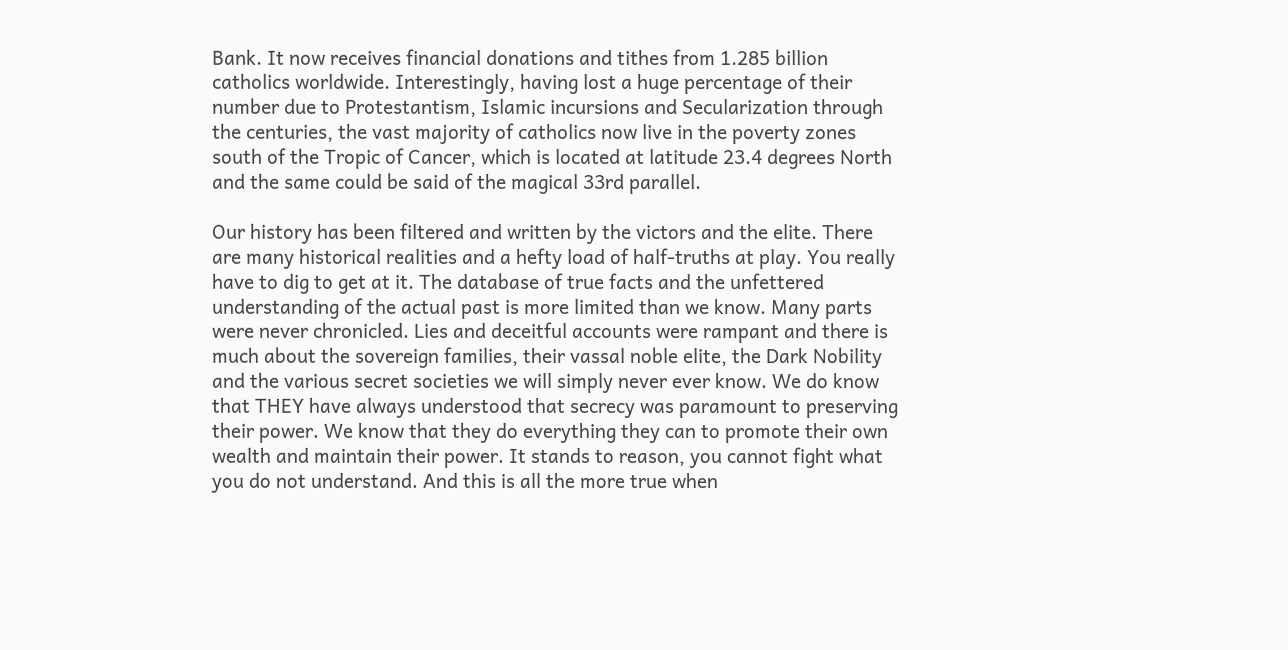Bank. It now receives financial donations and tithes from 1.285 billion catholics worldwide. Interestingly, having lost a huge percentage of their number due to Protestantism, Islamic incursions and Secularization through the centuries, the vast majority of catholics now live in the poverty zones south of the Tropic of Cancer, which is located at latitude 23.4 degrees North and the same could be said of the magical 33rd parallel.

Our history has been filtered and written by the victors and the elite. There are many historical realities and a hefty load of half-truths at play. You really have to dig to get at it. The database of true facts and the unfettered understanding of the actual past is more limited than we know. Many parts were never chronicled. Lies and deceitful accounts were rampant and there is much about the sovereign families, their vassal noble elite, the Dark Nobility and the various secret societies we will simply never ever know. We do know that THEY have always understood that secrecy was paramount to preserving their power. We know that they do everything they can to promote their own wealth and maintain their power. It stands to reason, you cannot fight what you do not understand. And this is all the more true when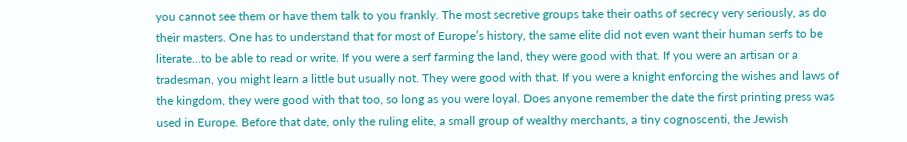you cannot see them or have them talk to you frankly. The most secretive groups take their oaths of secrecy very seriously, as do their masters. One has to understand that for most of Europe’s history, the same elite did not even want their human serfs to be literate…to be able to read or write. If you were a serf farming the land, they were good with that. If you were an artisan or a tradesman, you might learn a little but usually not. They were good with that. If you were a knight enforcing the wishes and laws of the kingdom, they were good with that too, so long as you were loyal. Does anyone remember the date the first printing press was used in Europe. Before that date, only the ruling elite, a small group of wealthy merchants, a tiny cognoscenti, the Jewish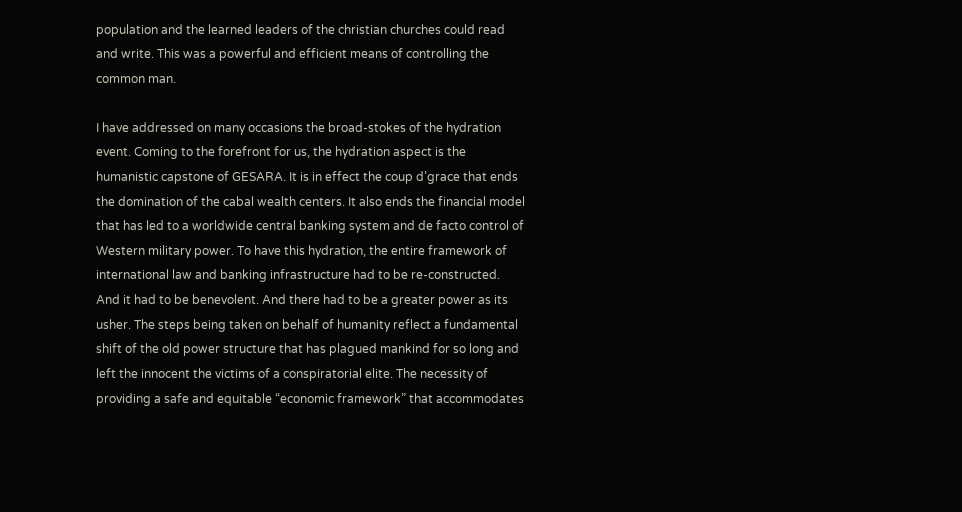population and the learned leaders of the christian churches could read and write. This was a powerful and efficient means of controlling the common man.

I have addressed on many occasions the broad-stokes of the hydration event. Coming to the forefront for us, the hydration aspect is the humanistic capstone of GESARA. It is in effect the coup d’grace that ends the domination of the cabal wealth centers. It also ends the financial model that has led to a worldwide central banking system and de facto control of Western military power. To have this hydration, the entire framework of international law and banking infrastructure had to be re-constructed. And it had to be benevolent. And there had to be a greater power as its usher. The steps being taken on behalf of humanity reflect a fundamental shift of the old power structure that has plagued mankind for so long and left the innocent the victims of a conspiratorial elite. The necessity of providing a safe and equitable “economic framework” that accommodates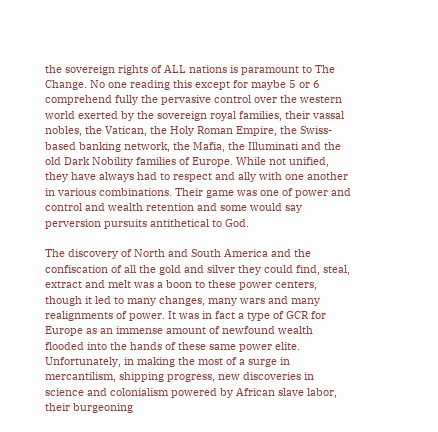the sovereign rights of ALL nations is paramount to The Change. No one reading this except for maybe 5 or 6 comprehend fully the pervasive control over the western world exerted by the sovereign royal families, their vassal nobles, the Vatican, the Holy Roman Empire, the Swiss-based banking network, the Mafia, the Illuminati and the old Dark Nobility families of Europe. While not unified, they have always had to respect and ally with one another in various combinations. Their game was one of power and control and wealth retention and some would say perversion pursuits antithetical to God.

The discovery of North and South America and the confiscation of all the gold and silver they could find, steal, extract and melt was a boon to these power centers, though it led to many changes, many wars and many realignments of power. It was in fact a type of GCR for Europe as an immense amount of newfound wealth flooded into the hands of these same power elite. Unfortunately, in making the most of a surge in mercantilism, shipping progress, new discoveries in science and colonialism powered by African slave labor, their burgeoning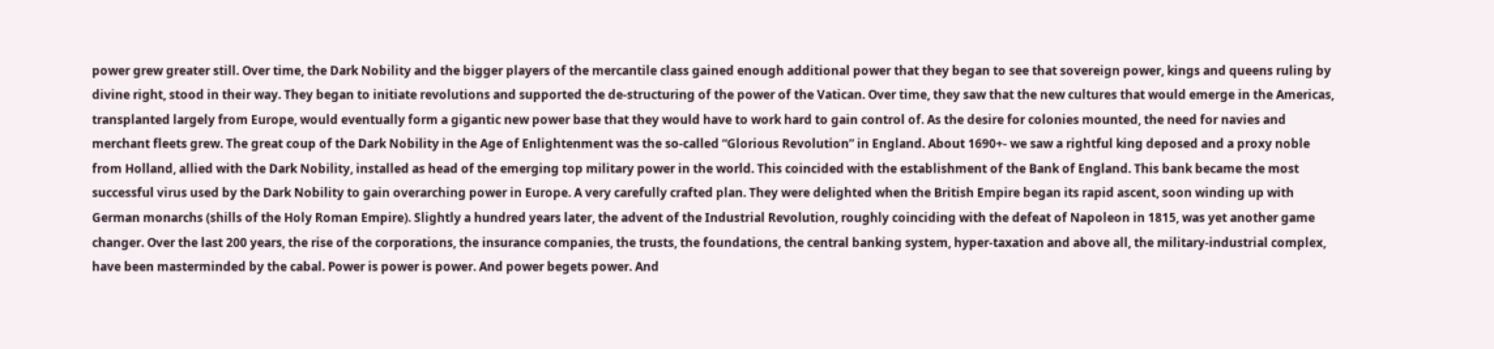power grew greater still. Over time, the Dark Nobility and the bigger players of the mercantile class gained enough additional power that they began to see that sovereign power, kings and queens ruling by divine right, stood in their way. They began to initiate revolutions and supported the de-structuring of the power of the Vatican. Over time, they saw that the new cultures that would emerge in the Americas, transplanted largely from Europe, would eventually form a gigantic new power base that they would have to work hard to gain control of. As the desire for colonies mounted, the need for navies and merchant fleets grew. The great coup of the Dark Nobility in the Age of Enlightenment was the so-called “Glorious Revolution” in England. About 1690+- we saw a rightful king deposed and a proxy noble from Holland, allied with the Dark Nobility, installed as head of the emerging top military power in the world. This coincided with the establishment of the Bank of England. This bank became the most successful virus used by the Dark Nobility to gain overarching power in Europe. A very carefully crafted plan. They were delighted when the British Empire began its rapid ascent, soon winding up with German monarchs (shills of the Holy Roman Empire). Slightly a hundred years later, the advent of the Industrial Revolution, roughly coinciding with the defeat of Napoleon in 1815, was yet another game changer. Over the last 200 years, the rise of the corporations, the insurance companies, the trusts, the foundations, the central banking system, hyper-taxation and above all, the military-industrial complex, have been masterminded by the cabal. Power is power is power. And power begets power. And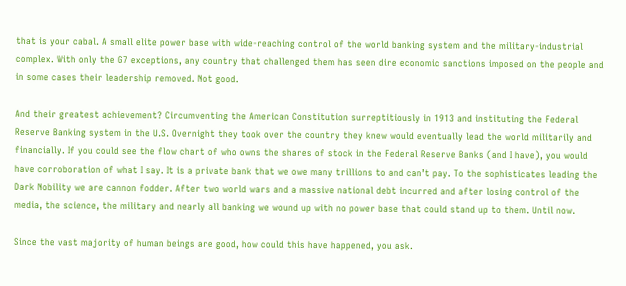that is your cabal. A small elite power base with wide-reaching control of the world banking system and the military-industrial complex. With only the G7 exceptions, any country that challenged them has seen dire economic sanctions imposed on the people and in some cases their leadership removed. Not good.

And their greatest achievement? Circumventing the American Constitution surreptitiously in 1913 and instituting the Federal Reserve Banking system in the U.S. Overnight they took over the country they knew would eventually lead the world militarily and financially. If you could see the flow chart of who owns the shares of stock in the Federal Reserve Banks (and I have), you would have corroboration of what I say. It is a private bank that we owe many trillions to and can’t pay. To the sophisticates leading the Dark Nobility we are cannon fodder. After two world wars and a massive national debt incurred and after losing control of the media, the science, the military and nearly all banking we wound up with no power base that could stand up to them. Until now.

Since the vast majority of human beings are good, how could this have happened, you ask.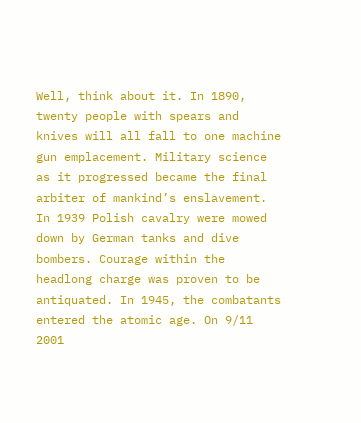Well, think about it. In 1890, twenty people with spears and knives will all fall to one machine gun emplacement. Military science as it progressed became the final arbiter of mankind’s enslavement. In 1939 Polish cavalry were mowed down by German tanks and dive bombers. Courage within the headlong charge was proven to be antiquated. In 1945, the combatants entered the atomic age. On 9/11 2001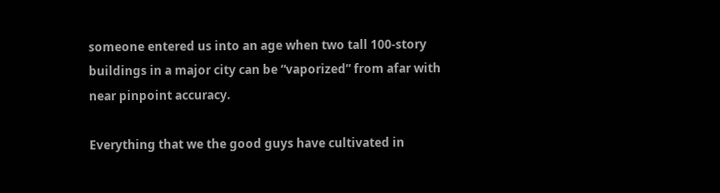someone entered us into an age when two tall 100-story buildings in a major city can be “vaporized” from afar with near pinpoint accuracy.

Everything that we the good guys have cultivated in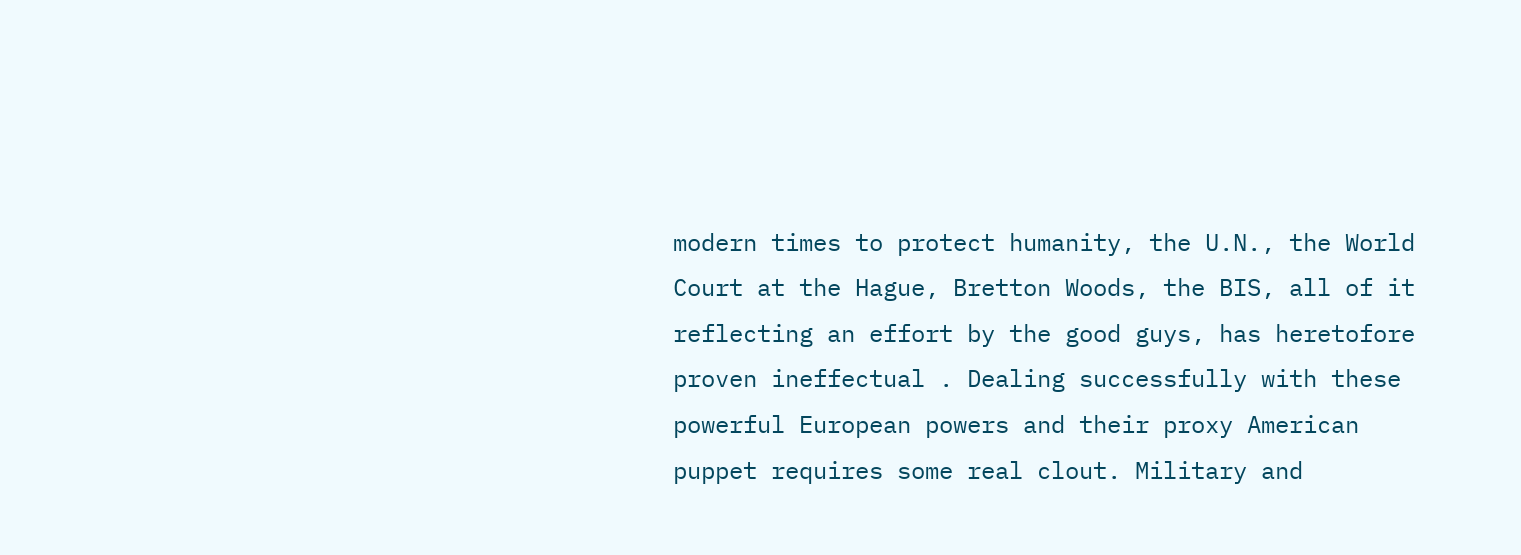modern times to protect humanity, the U.N., the World Court at the Hague, Bretton Woods, the BIS, all of it reflecting an effort by the good guys, has heretofore proven ineffectual . Dealing successfully with these powerful European powers and their proxy American puppet requires some real clout. Military and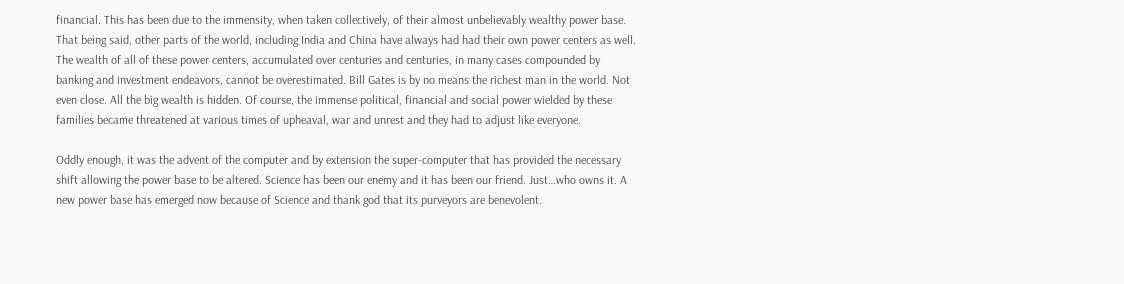financial. This has been due to the immensity, when taken collectively, of their almost unbelievably wealthy power base. That being said, other parts of the world, including India and China have always had had their own power centers as well. The wealth of all of these power centers, accumulated over centuries and centuries, in many cases compounded by banking and investment endeavors, cannot be overestimated. Bill Gates is by no means the richest man in the world. Not even close. All the big wealth is hidden. Of course, the immense political, financial and social power wielded by these families became threatened at various times of upheaval, war and unrest and they had to adjust like everyone.

Oddly enough, it was the advent of the computer and by extension the super-computer that has provided the necessary shift allowing the power base to be altered. Science has been our enemy and it has been our friend. Just…who owns it. A new power base has emerged now because of Science and thank god that its purveyors are benevolent.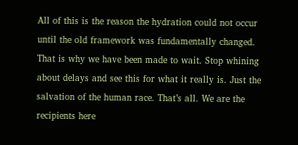All of this is the reason the hydration could not occur until the old framework was fundamentally changed. That is why we have been made to wait. Stop whining about delays and see this for what it really is. Just the salvation of the human race. That’s all. We are the recipients here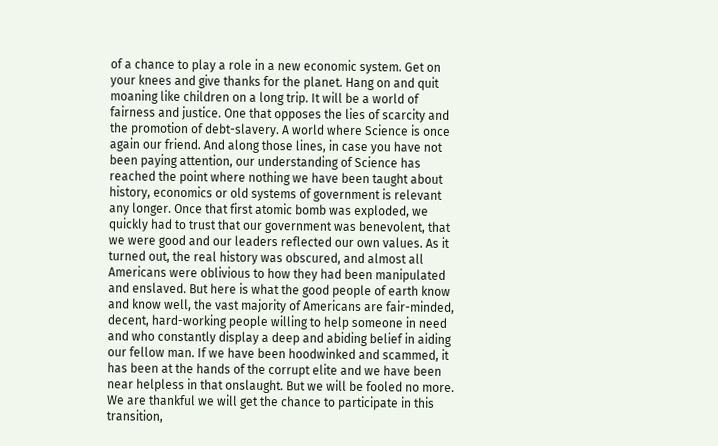of a chance to play a role in a new economic system. Get on your knees and give thanks for the planet. Hang on and quit moaning like children on a long trip. It will be a world of fairness and justice. One that opposes the lies of scarcity and the promotion of debt-slavery. A world where Science is once again our friend. And along those lines, in case you have not been paying attention, our understanding of Science has reached the point where nothing we have been taught about history, economics or old systems of government is relevant any longer. Once that first atomic bomb was exploded, we quickly had to trust that our government was benevolent, that we were good and our leaders reflected our own values. As it turned out, the real history was obscured, and almost all Americans were oblivious to how they had been manipulated and enslaved. But here is what the good people of earth know and know well, the vast majority of Americans are fair-minded, decent, hard-working people willing to help someone in need and who constantly display a deep and abiding belief in aiding our fellow man. If we have been hoodwinked and scammed, it has been at the hands of the corrupt elite and we have been near helpless in that onslaught. But we will be fooled no more. We are thankful we will get the chance to participate in this transition,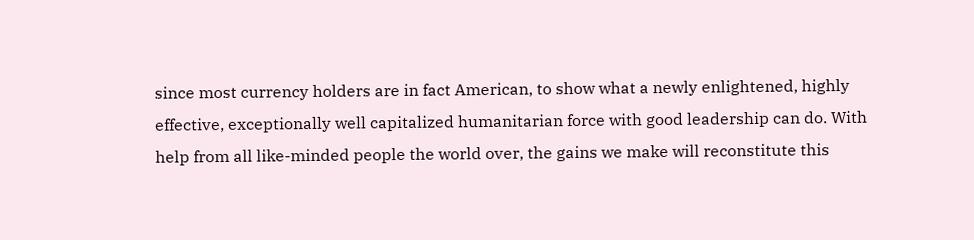since most currency holders are in fact American, to show what a newly enlightened, highly effective, exceptionally well capitalized humanitarian force with good leadership can do. With help from all like-minded people the world over, the gains we make will reconstitute this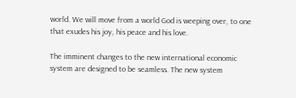world. We will move from a world God is weeping over, to one that exudes his joy, his peace and his love.

The imminent changes to the new international economic system are designed to be seamless. The new system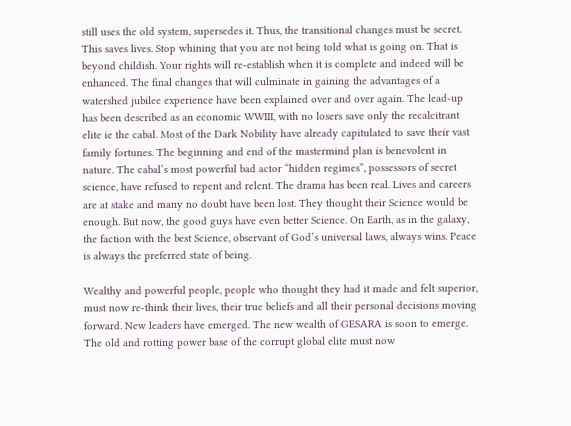still uses the old system, supersedes it. Thus, the transitional changes must be secret. This saves lives. Stop whining that you are not being told what is going on. That is beyond childish. Your rights will re-establish when it is complete and indeed will be enhanced. The final changes that will culminate in gaining the advantages of a watershed jubilee experience have been explained over and over again. The lead-up has been described as an economic WWIII, with no losers save only the recalcitrant elite ie the cabal. Most of the Dark Nobility have already capitulated to save their vast family fortunes. The beginning and end of the mastermind plan is benevolent in nature. The cabal’s most powerful bad actor “hidden regimes”, possessors of secret science, have refused to repent and relent. The drama has been real. Lives and careers are at stake and many no doubt have been lost. They thought their Science would be enough. But now, the good guys have even better Science. On Earth, as in the galaxy, the faction with the best Science, observant of God’s universal laws, always wins. Peace is always the preferred state of being.

Wealthy and powerful people, people who thought they had it made and felt superior, must now re-think their lives, their true beliefs and all their personal decisions moving forward. New leaders have emerged. The new wealth of GESARA is soon to emerge. The old and rotting power base of the corrupt global elite must now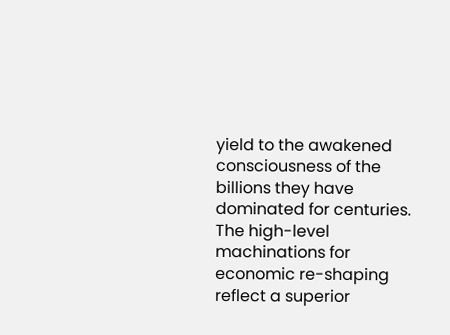yield to the awakened consciousness of the billions they have dominated for centuries. The high-level machinations for economic re-shaping reflect a superior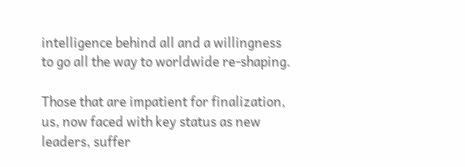intelligence behind all and a willingness to go all the way to worldwide re-shaping.

Those that are impatient for finalization, us, now faced with key status as new leaders, suffer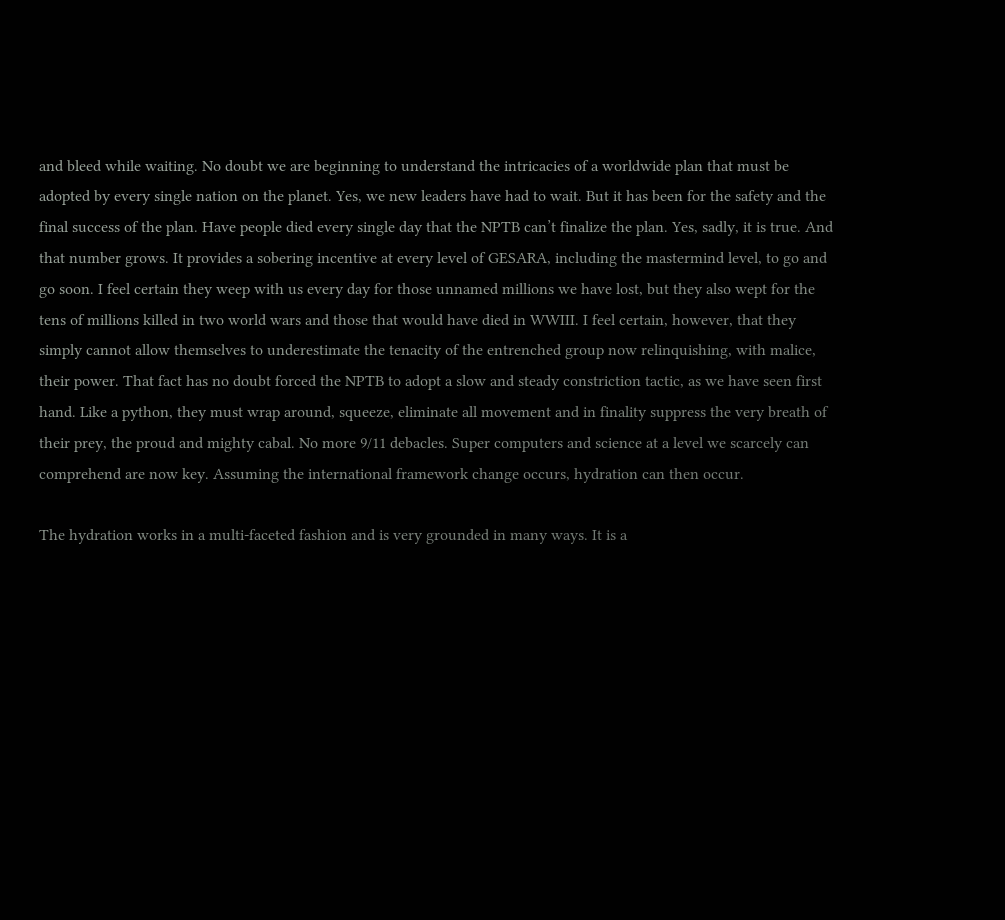and bleed while waiting. No doubt we are beginning to understand the intricacies of a worldwide plan that must be adopted by every single nation on the planet. Yes, we new leaders have had to wait. But it has been for the safety and the final success of the plan. Have people died every single day that the NPTB can’t finalize the plan. Yes, sadly, it is true. And that number grows. It provides a sobering incentive at every level of GESARA, including the mastermind level, to go and go soon. I feel certain they weep with us every day for those unnamed millions we have lost, but they also wept for the tens of millions killed in two world wars and those that would have died in WWIII. I feel certain, however, that they simply cannot allow themselves to underestimate the tenacity of the entrenched group now relinquishing, with malice, their power. That fact has no doubt forced the NPTB to adopt a slow and steady constriction tactic, as we have seen first hand. Like a python, they must wrap around, squeeze, eliminate all movement and in finality suppress the very breath of their prey, the proud and mighty cabal. No more 9/11 debacles. Super computers and science at a level we scarcely can comprehend are now key. Assuming the international framework change occurs, hydration can then occur.

The hydration works in a multi-faceted fashion and is very grounded in many ways. It is a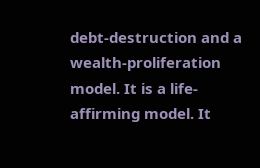debt-destruction and a wealth-proliferation model. It is a life-affirming model. It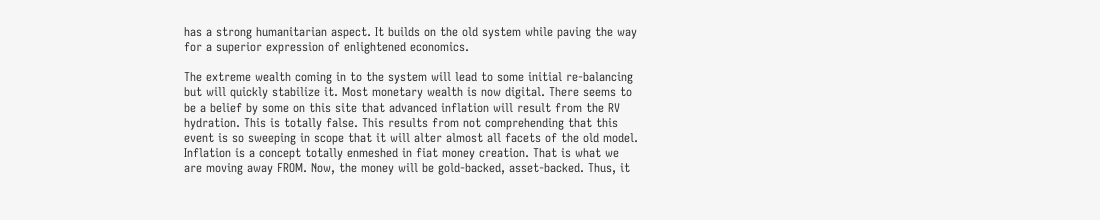has a strong humanitarian aspect. It builds on the old system while paving the way for a superior expression of enlightened economics.

The extreme wealth coming in to the system will lead to some initial re-balancing but will quickly stabilize it. Most monetary wealth is now digital. There seems to be a belief by some on this site that advanced inflation will result from the RV hydration. This is totally false. This results from not comprehending that this event is so sweeping in scope that it will alter almost all facets of the old model. Inflation is a concept totally enmeshed in fiat money creation. That is what we are moving away FROM. Now, the money will be gold-backed, asset-backed. Thus, it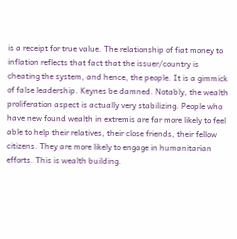is a receipt for true value. The relationship of fiat money to inflation reflects that fact that the issuer/country is cheating the system, and hence, the people. It is a gimmick of false leadership. Keynes be damned. Notably, the wealth proliferation aspect is actually very stabilizing. People who have new found wealth in extremis are far more likely to feel able to help their relatives, their close friends, their fellow citizens. They are more likely to engage in humanitarian efforts. This is wealth building.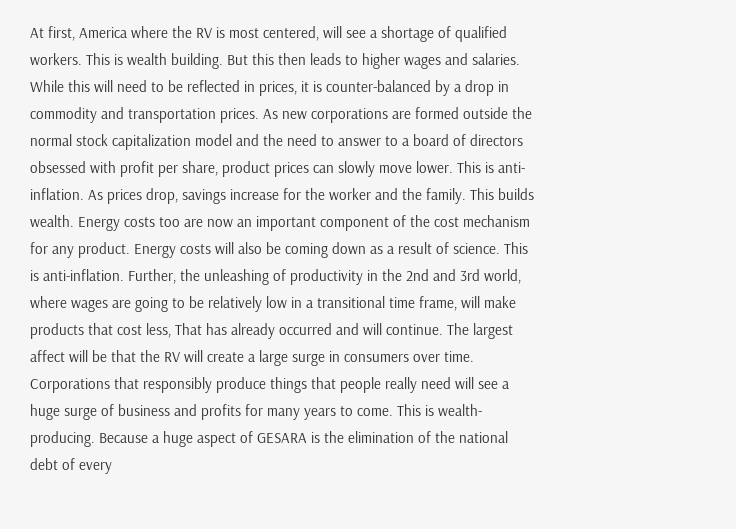At first, America where the RV is most centered, will see a shortage of qualified workers. This is wealth building. But this then leads to higher wages and salaries. While this will need to be reflected in prices, it is counter-balanced by a drop in commodity and transportation prices. As new corporations are formed outside the normal stock capitalization model and the need to answer to a board of directors obsessed with profit per share, product prices can slowly move lower. This is anti-inflation. As prices drop, savings increase for the worker and the family. This builds wealth. Energy costs too are now an important component of the cost mechanism for any product. Energy costs will also be coming down as a result of science. This is anti-inflation. Further, the unleashing of productivity in the 2nd and 3rd world, where wages are going to be relatively low in a transitional time frame, will make products that cost less, That has already occurred and will continue. The largest affect will be that the RV will create a large surge in consumers over time. Corporations that responsibly produce things that people really need will see a huge surge of business and profits for many years to come. This is wealth-producing. Because a huge aspect of GESARA is the elimination of the national debt of every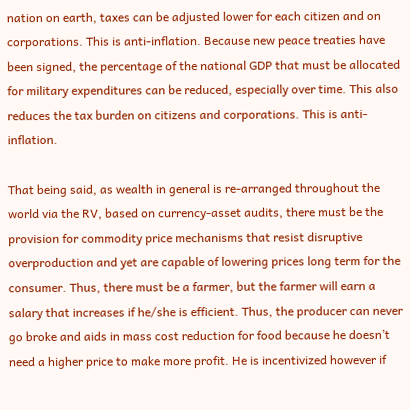nation on earth, taxes can be adjusted lower for each citizen and on corporations. This is anti-inflation. Because new peace treaties have been signed, the percentage of the national GDP that must be allocated for military expenditures can be reduced, especially over time. This also reduces the tax burden on citizens and corporations. This is anti-inflation.

That being said, as wealth in general is re-arranged throughout the world via the RV, based on currency-asset audits, there must be the provision for commodity price mechanisms that resist disruptive overproduction and yet are capable of lowering prices long term for the consumer. Thus, there must be a farmer, but the farmer will earn a salary that increases if he/she is efficient. Thus, the producer can never go broke and aids in mass cost reduction for food because he doesn’t need a higher price to make more profit. He is incentivized however if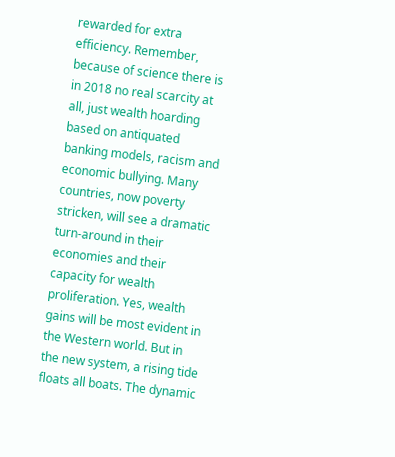rewarded for extra efficiency. Remember, because of science there is in 2018 no real scarcity at all, just wealth hoarding based on antiquated banking models, racism and economic bullying. Many countries, now poverty stricken, will see a dramatic turn-around in their economies and their capacity for wealth proliferation. Yes, wealth gains will be most evident in the Western world. But in the new system, a rising tide floats all boats. The dynamic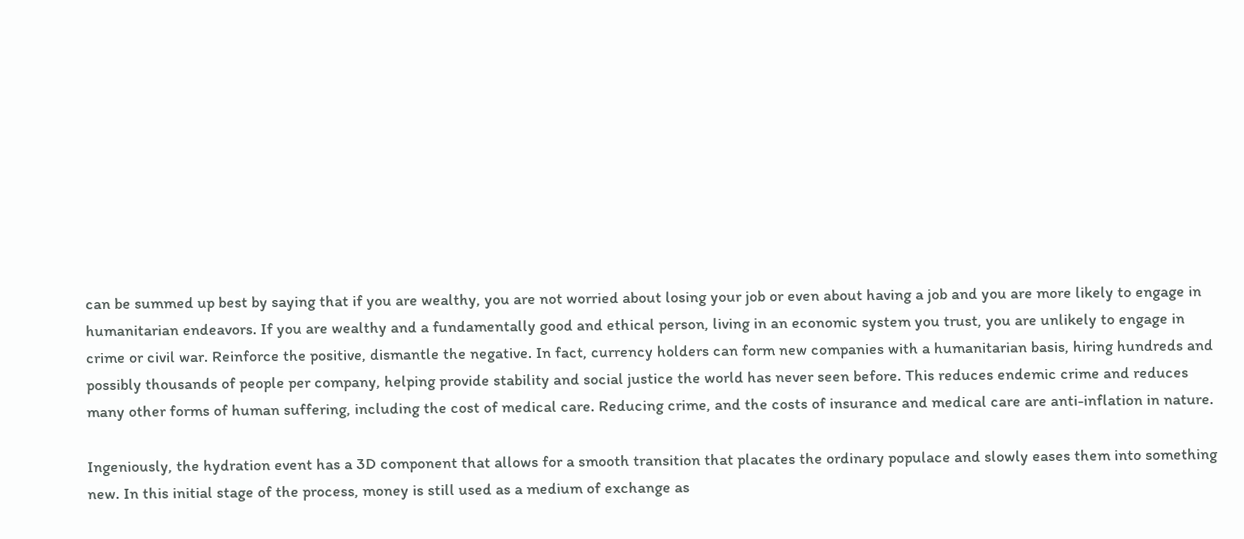can be summed up best by saying that if you are wealthy, you are not worried about losing your job or even about having a job and you are more likely to engage in humanitarian endeavors. If you are wealthy and a fundamentally good and ethical person, living in an economic system you trust, you are unlikely to engage in crime or civil war. Reinforce the positive, dismantle the negative. In fact, currency holders can form new companies with a humanitarian basis, hiring hundreds and possibly thousands of people per company, helping provide stability and social justice the world has never seen before. This reduces endemic crime and reduces many other forms of human suffering, including the cost of medical care. Reducing crime, and the costs of insurance and medical care are anti-inflation in nature.

Ingeniously, the hydration event has a 3D component that allows for a smooth transition that placates the ordinary populace and slowly eases them into something new. In this initial stage of the process, money is still used as a medium of exchange as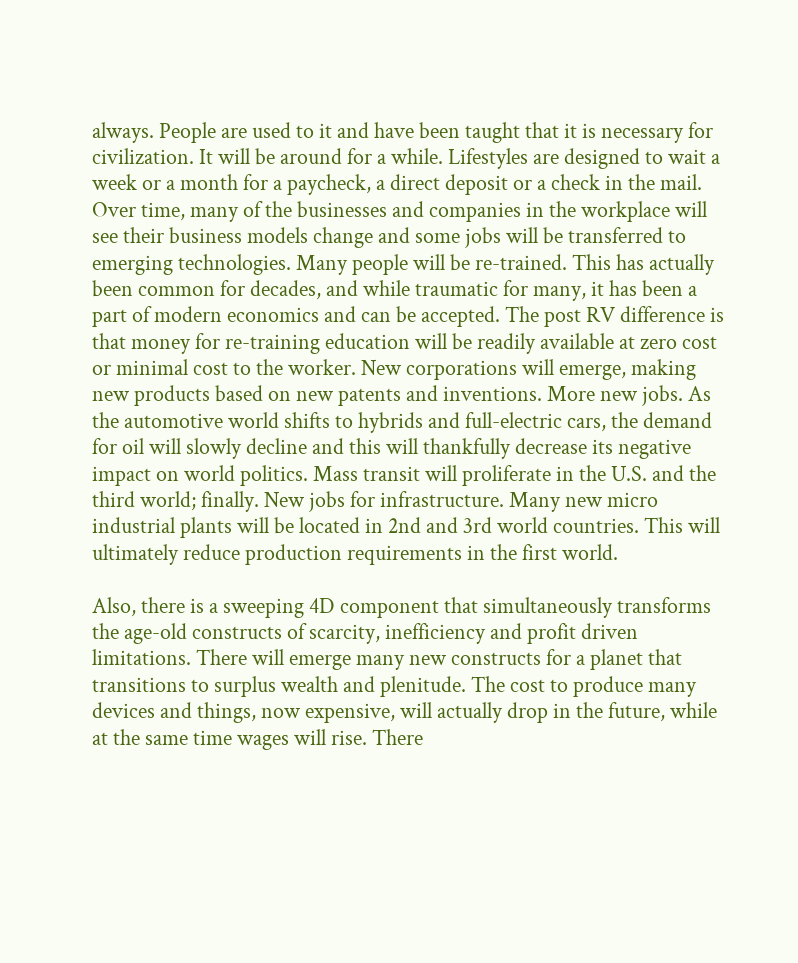always. People are used to it and have been taught that it is necessary for civilization. It will be around for a while. Lifestyles are designed to wait a week or a month for a paycheck, a direct deposit or a check in the mail. Over time, many of the businesses and companies in the workplace will see their business models change and some jobs will be transferred to emerging technologies. Many people will be re-trained. This has actually been common for decades, and while traumatic for many, it has been a part of modern economics and can be accepted. The post RV difference is that money for re-training education will be readily available at zero cost or minimal cost to the worker. New corporations will emerge, making new products based on new patents and inventions. More new jobs. As the automotive world shifts to hybrids and full-electric cars, the demand for oil will slowly decline and this will thankfully decrease its negative impact on world politics. Mass transit will proliferate in the U.S. and the third world; finally. New jobs for infrastructure. Many new micro industrial plants will be located in 2nd and 3rd world countries. This will ultimately reduce production requirements in the first world.

Also, there is a sweeping 4D component that simultaneously transforms the age-old constructs of scarcity, inefficiency and profit driven limitations. There will emerge many new constructs for a planet that transitions to surplus wealth and plenitude. The cost to produce many devices and things, now expensive, will actually drop in the future, while at the same time wages will rise. There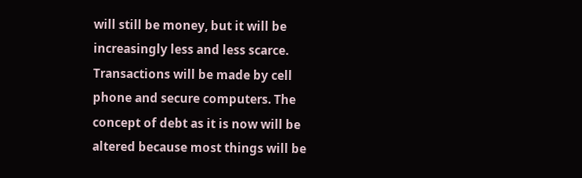will still be money, but it will be increasingly less and less scarce. Transactions will be made by cell phone and secure computers. The concept of debt as it is now will be altered because most things will be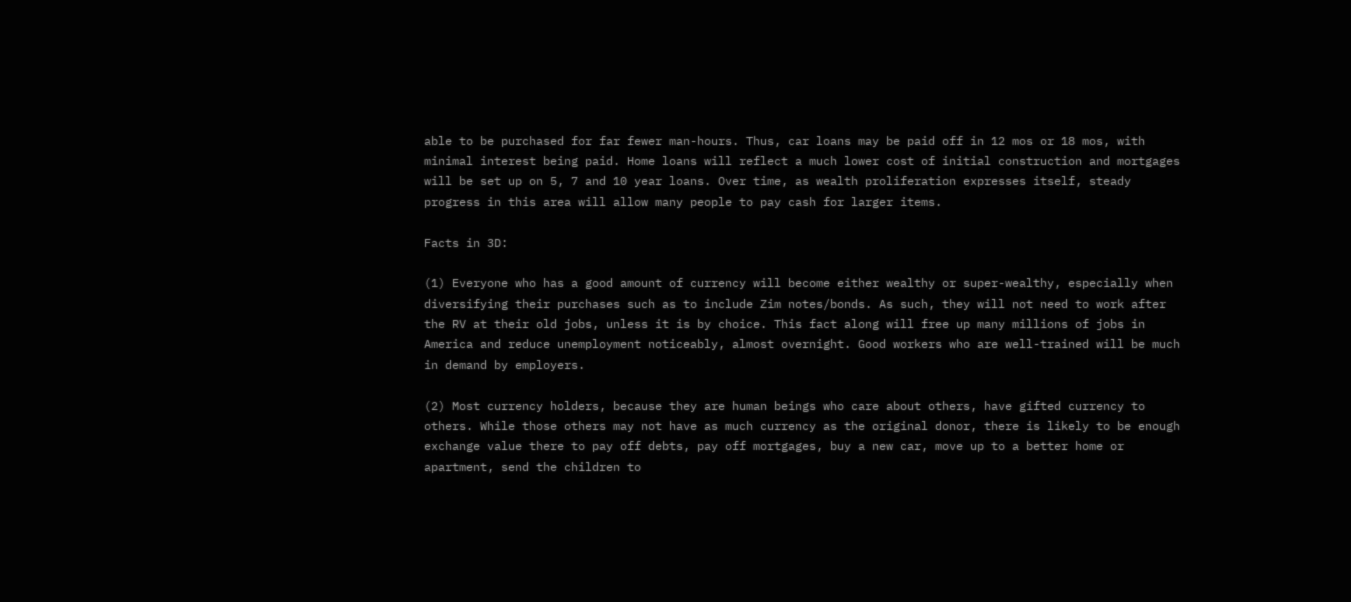able to be purchased for far fewer man-hours. Thus, car loans may be paid off in 12 mos or 18 mos, with minimal interest being paid. Home loans will reflect a much lower cost of initial construction and mortgages will be set up on 5, 7 and 10 year loans. Over time, as wealth proliferation expresses itself, steady progress in this area will allow many people to pay cash for larger items.

Facts in 3D:

(1) Everyone who has a good amount of currency will become either wealthy or super-wealthy, especially when diversifying their purchases such as to include Zim notes/bonds. As such, they will not need to work after the RV at their old jobs, unless it is by choice. This fact along will free up many millions of jobs in America and reduce unemployment noticeably, almost overnight. Good workers who are well-trained will be much in demand by employers.

(2) Most currency holders, because they are human beings who care about others, have gifted currency to others. While those others may not have as much currency as the original donor, there is likely to be enough exchange value there to pay off debts, pay off mortgages, buy a new car, move up to a better home or apartment, send the children to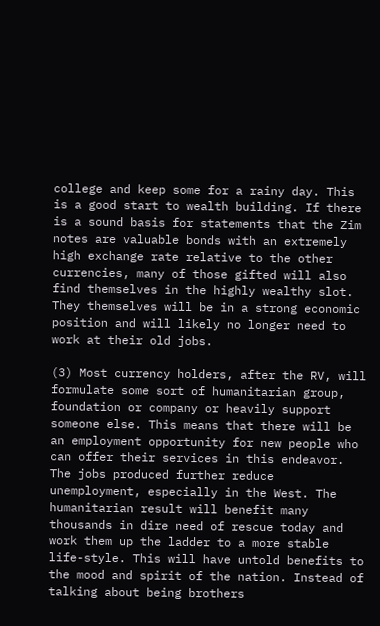college and keep some for a rainy day. This is a good start to wealth building. If there is a sound basis for statements that the Zim notes are valuable bonds with an extremely high exchange rate relative to the other currencies, many of those gifted will also find themselves in the highly wealthy slot. They themselves will be in a strong economic position and will likely no longer need to work at their old jobs.

(3) Most currency holders, after the RV, will formulate some sort of humanitarian group, foundation or company or heavily support someone else. This means that there will be an employment opportunity for new people who can offer their services in this endeavor. The jobs produced further reduce unemployment, especially in the West. The humanitarian result will benefit many thousands in dire need of rescue today and work them up the ladder to a more stable life-style. This will have untold benefits to the mood and spirit of the nation. Instead of talking about being brothers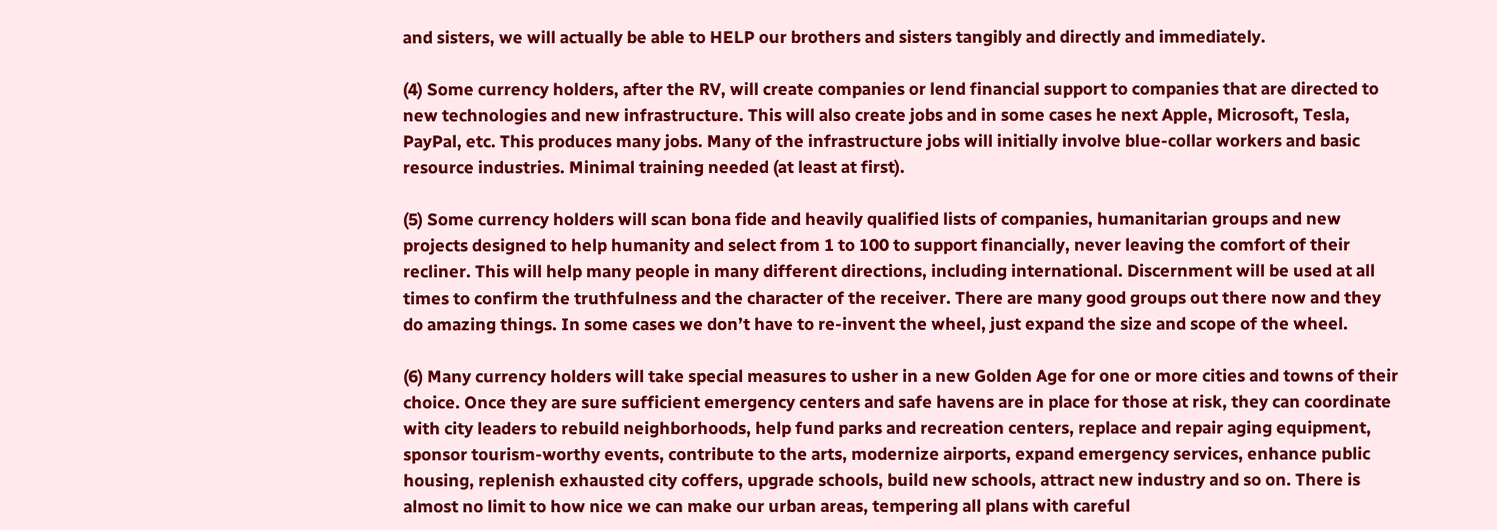and sisters, we will actually be able to HELP our brothers and sisters tangibly and directly and immediately.

(4) Some currency holders, after the RV, will create companies or lend financial support to companies that are directed to new technologies and new infrastructure. This will also create jobs and in some cases he next Apple, Microsoft, Tesla, PayPal, etc. This produces many jobs. Many of the infrastructure jobs will initially involve blue-collar workers and basic resource industries. Minimal training needed (at least at first).

(5) Some currency holders will scan bona fide and heavily qualified lists of companies, humanitarian groups and new projects designed to help humanity and select from 1 to 100 to support financially, never leaving the comfort of their recliner. This will help many people in many different directions, including international. Discernment will be used at all times to confirm the truthfulness and the character of the receiver. There are many good groups out there now and they do amazing things. In some cases we don’t have to re-invent the wheel, just expand the size and scope of the wheel.

(6) Many currency holders will take special measures to usher in a new Golden Age for one or more cities and towns of their choice. Once they are sure sufficient emergency centers and safe havens are in place for those at risk, they can coordinate with city leaders to rebuild neighborhoods, help fund parks and recreation centers, replace and repair aging equipment, sponsor tourism-worthy events, contribute to the arts, modernize airports, expand emergency services, enhance public housing, replenish exhausted city coffers, upgrade schools, build new schools, attract new industry and so on. There is almost no limit to how nice we can make our urban areas, tempering all plans with careful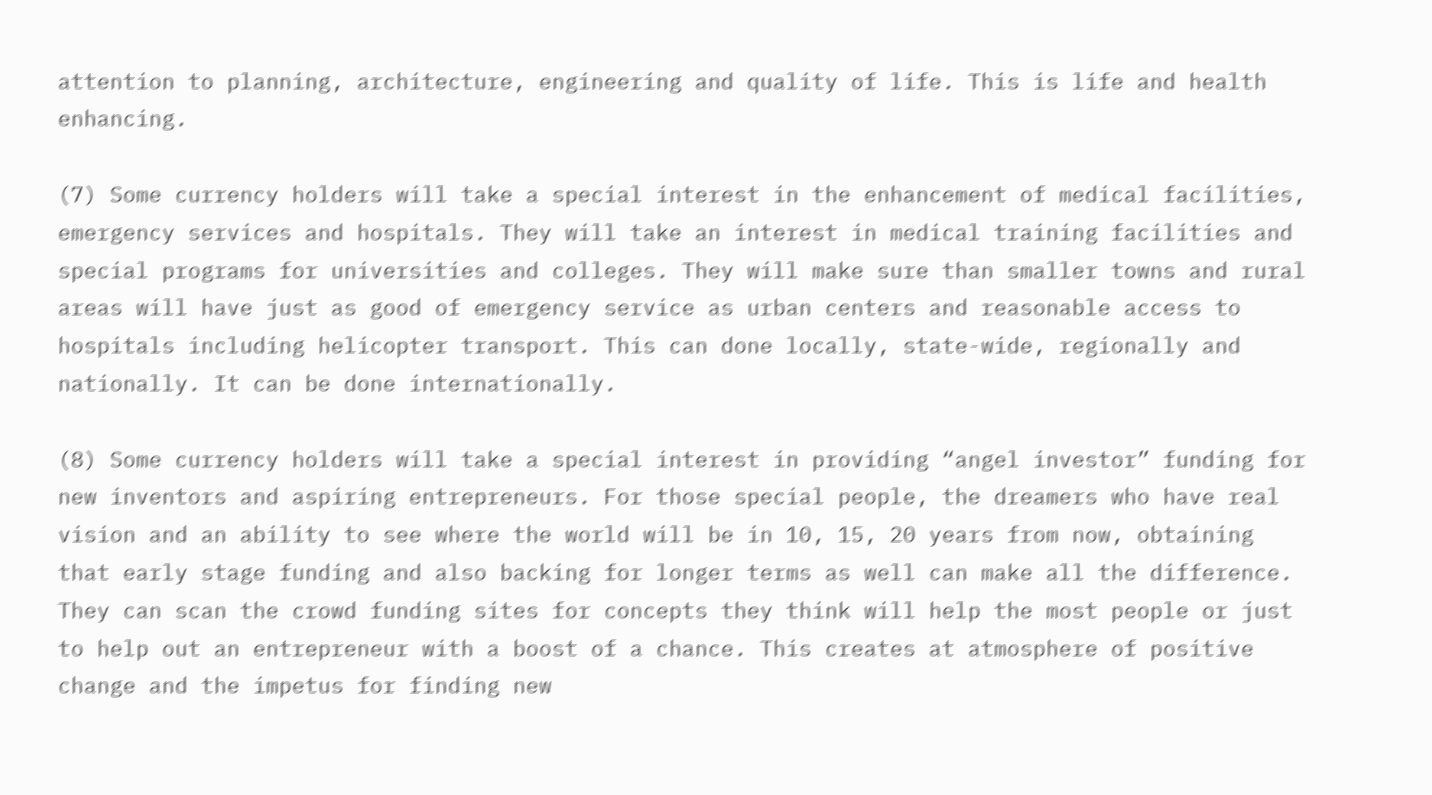attention to planning, architecture, engineering and quality of life. This is life and health enhancing.

(7) Some currency holders will take a special interest in the enhancement of medical facilities, emergency services and hospitals. They will take an interest in medical training facilities and special programs for universities and colleges. They will make sure than smaller towns and rural areas will have just as good of emergency service as urban centers and reasonable access to hospitals including helicopter transport. This can done locally, state-wide, regionally and nationally. It can be done internationally.

(8) Some currency holders will take a special interest in providing “angel investor” funding for new inventors and aspiring entrepreneurs. For those special people, the dreamers who have real vision and an ability to see where the world will be in 10, 15, 20 years from now, obtaining that early stage funding and also backing for longer terms as well can make all the difference. They can scan the crowd funding sites for concepts they think will help the most people or just to help out an entrepreneur with a boost of a chance. This creates at atmosphere of positive change and the impetus for finding new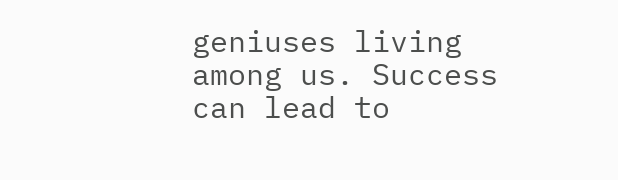geniuses living among us. Success can lead to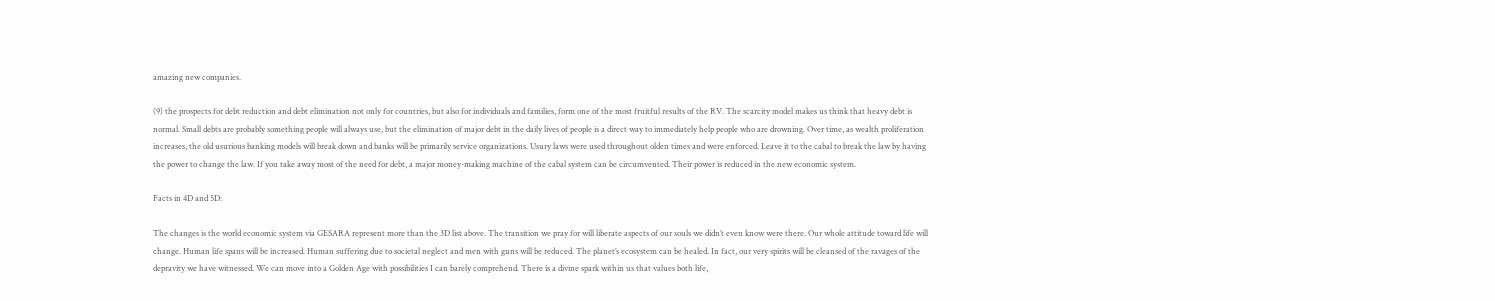amazing new companies.

(9) the prospects for debt reduction and debt elimination not only for countries, but also for individuals and families, form one of the most fruitful results of the RV. The scarcity model makes us think that heavy debt is normal. Small debts are probably something people will always use, but the elimination of major debt in the daily lives of people is a direct way to immediately help people who are drowning. Over time, as wealth proliferation increases, the old usurious banking models will break down and banks will be primarily service organizations. Usury laws were used throughout olden times and were enforced. Leave it to the cabal to break the law by having the power to change the law. If you take away most of the need for debt, a major money-making machine of the cabal system can be circumvented. Their power is reduced in the new economic system.

Facts in 4D and 5D:

The changes is the world economic system via GESARA represent more than the 3D list above. The transition we pray for will liberate aspects of our souls we didn’t even know were there. Our whole attitude toward life will change. Human life spans will be increased. Human suffering due to societal neglect and men with guns will be reduced. The planet’s ecosystem can be healed. In fact, our very spirits will be cleansed of the ravages of the depravity we have witnessed. We can move into a Golden Age with possibilities I can barely comprehend. There is a divine spark within us that values both life,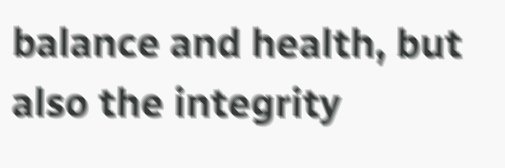balance and health, but also the integrity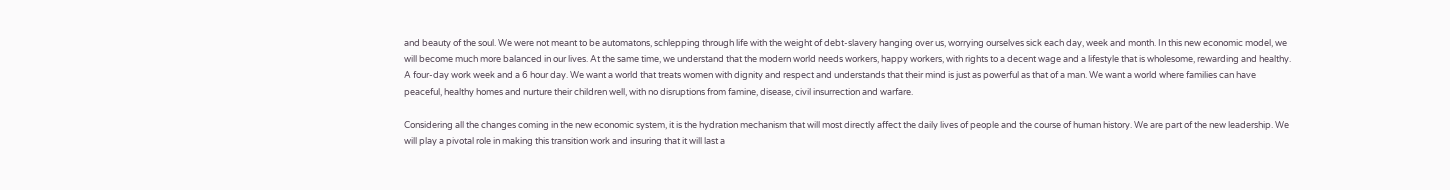and beauty of the soul. We were not meant to be automatons, schlepping through life with the weight of debt-slavery hanging over us, worrying ourselves sick each day, week and month. In this new economic model, we will become much more balanced in our lives. At the same time, we understand that the modern world needs workers, happy workers, with rights to a decent wage and a lifestyle that is wholesome, rewarding and healthy. A four-day work week and a 6 hour day. We want a world that treats women with dignity and respect and understands that their mind is just as powerful as that of a man. We want a world where families can have peaceful, healthy homes and nurture their children well, with no disruptions from famine, disease, civil insurrection and warfare.

Considering all the changes coming in the new economic system, it is the hydration mechanism that will most directly affect the daily lives of people and the course of human history. We are part of the new leadership. We will play a pivotal role in making this transition work and insuring that it will last a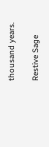thousand years.

Restive Sage